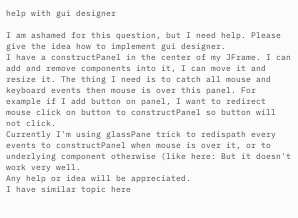help with gui designer

I am ashamed for this question, but I need help. Please give the idea how to implement gui designer.
I have a constructPanel in the center of my JFrame. I can add and remove components into it, I can move it and resize it. The thing I need is to catch all mouse and keyboard events then mouse is over this panel. For example if I add button on panel, I want to redirect mouse click on button to constructPanel so button will not click.
Currently I'm using glassPane trick to redispath every events to constructPanel when mouse is over it, or to underlying component otherwise (like here: But it doesn't work very well.
Any help or idea will be appreciated.
I have similar topic here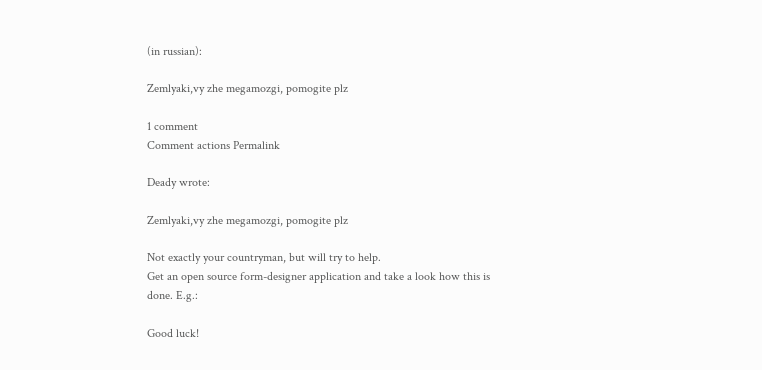(in russian):

Zemlyaki,vy zhe megamozgi, pomogite plz

1 comment
Comment actions Permalink

Deady wrote:

Zemlyaki,vy zhe megamozgi, pomogite plz

Not exactly your countryman, but will try to help.
Get an open source form-designer application and take a look how this is
done. E.g.:

Good luck!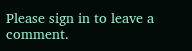Please sign in to leave a comment.